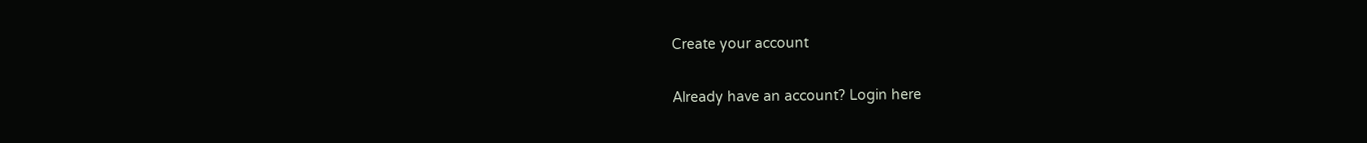Create your account

Already have an account? Login here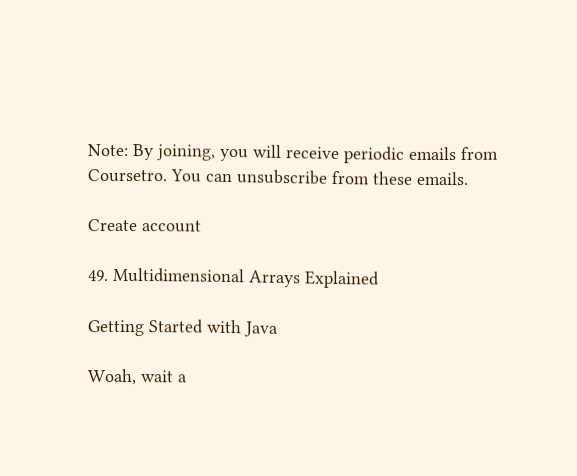Note: By joining, you will receive periodic emails from Coursetro. You can unsubscribe from these emails.

Create account

49. Multidimensional Arrays Explained

Getting Started with Java

Woah, wait a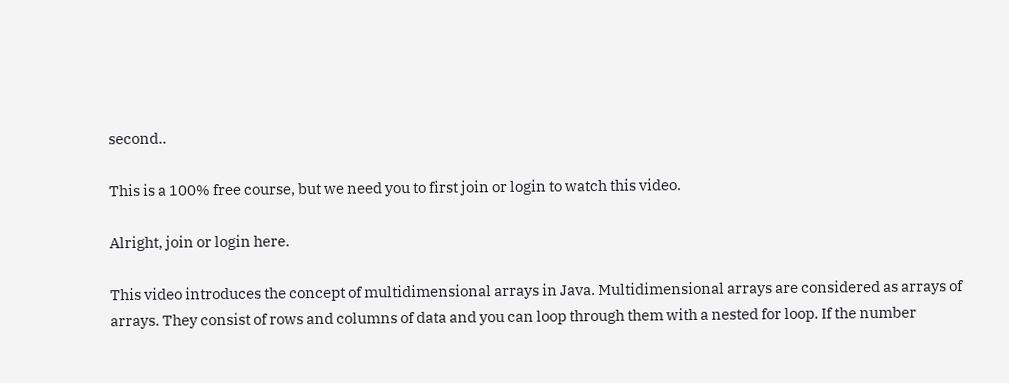second..

This is a 100% free course, but we need you to first join or login to watch this video.

Alright, join or login here.

This video introduces the concept of multidimensional arrays in Java. Multidimensional arrays are considered as arrays of arrays. They consist of rows and columns of data and you can loop through them with a nested for loop. If the number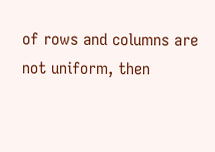of rows and columns are not uniform, then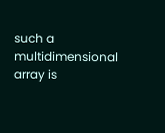such a multidimensional array is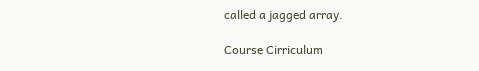called a jagged array.

Course Cirriculum